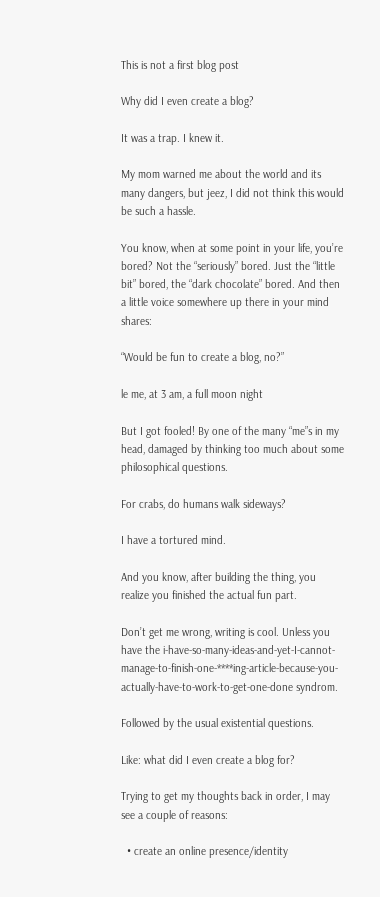This is not a first blog post

Why did I even create a blog?

It was a trap. I knew it.

My mom warned me about the world and its many dangers, but jeez, I did not think this would be such a hassle.

You know, when at some point in your life, you’re bored? Not the “seriously” bored. Just the “little bit” bored, the “dark chocolate” bored. And then a little voice somewhere up there in your mind shares:

“Would be fun to create a blog, no?”

le me, at 3 am, a full moon night

But I got fooled! By one of the many “me”s in my head, damaged by thinking too much about some philosophical questions.

For crabs, do humans walk sideways?

I have a tortured mind.

And you know, after building the thing, you realize you finished the actual fun part.

Don’t get me wrong, writing is cool. Unless you have the i-have-so-many-ideas-and-yet-I-cannot-manage-to-finish-one-****ing-article-because-you-actually-have-to-work-to-get-one-done syndrom.

Followed by the usual existential questions.

Like: what did I even create a blog for?

Trying to get my thoughts back in order, I may see a couple of reasons:

  • create an online presence/identity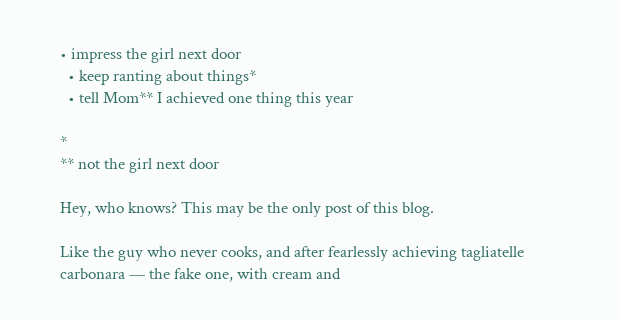• impress the girl next door
  • keep ranting about things*
  • tell Mom** I achieved one thing this year

*
** not the girl next door

Hey, who knows? This may be the only post of this blog.

Like the guy who never cooks, and after fearlessly achieving tagliatelle carbonara — the fake one, with cream and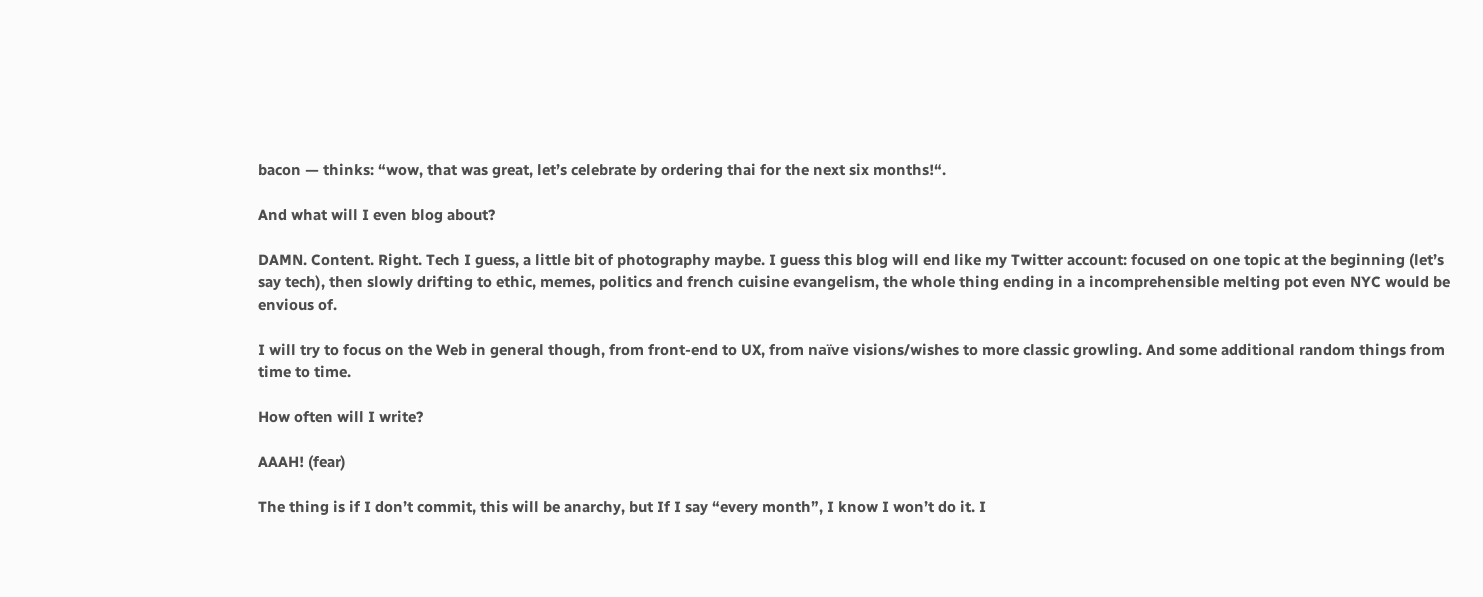bacon — thinks: “wow, that was great, let’s celebrate by ordering thai for the next six months!“.

And what will I even blog about?

DAMN. Content. Right. Tech I guess, a little bit of photography maybe. I guess this blog will end like my Twitter account: focused on one topic at the beginning (let’s say tech), then slowly drifting to ethic, memes, politics and french cuisine evangelism, the whole thing ending in a incomprehensible melting pot even NYC would be envious of.

I will try to focus on the Web in general though, from front-end to UX, from naïve visions/wishes to more classic growling. And some additional random things from time to time.

How often will I write?

AAAH! (fear)

The thing is if I don’t commit, this will be anarchy, but If I say “every month”, I know I won’t do it. I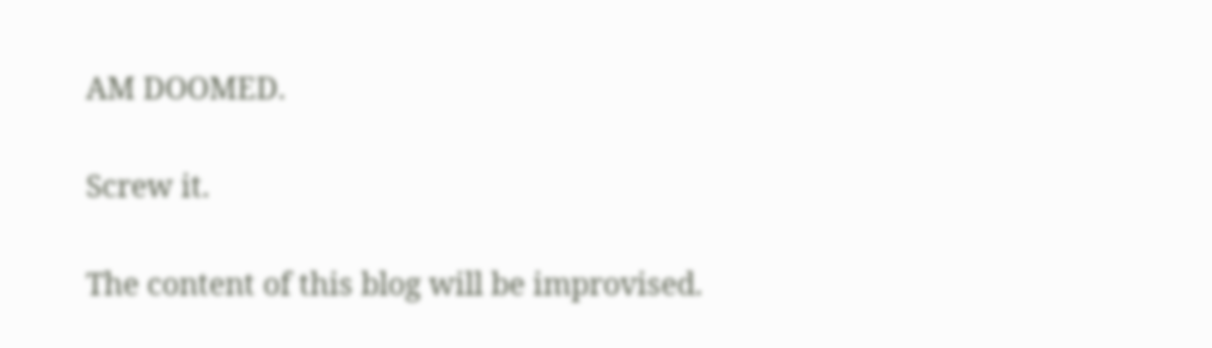AM DOOMED.

Screw it.

The content of this blog will be improvised.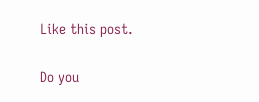Like this post.

Do you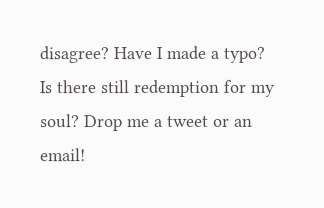disagree? Have I made a typo? Is there still redemption for my soul? Drop me a tweet or an email!